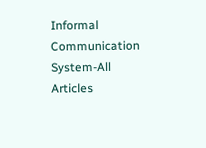Informal Communication System-All Articles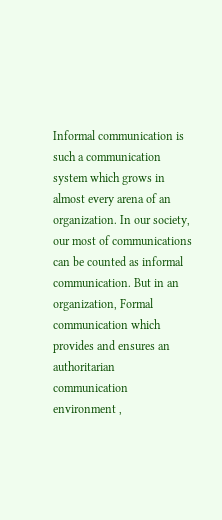Informal communication is such a communication system which grows in almost every arena of an organization. In our society, our most of communications can be counted as informal communication. But in an organization, Formal communication which provides and ensures an authoritarian communication environment ,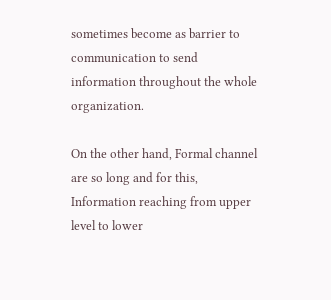sometimes become as barrier to communication to send information throughout the whole organization.

On the other hand, Formal channel are so long and for this, Information reaching from upper level to lower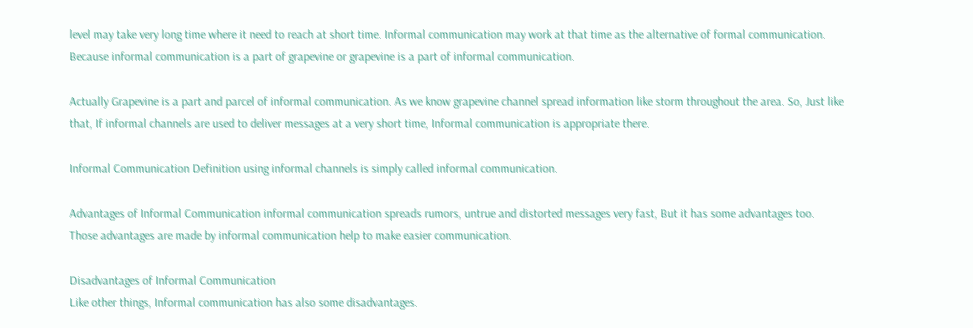level may take very long time where it need to reach at short time. Informal communication may work at that time as the alternative of formal communication. Because informal communication is a part of grapevine or grapevine is a part of informal communication.

Actually Grapevine is a part and parcel of informal communication. As we know grapevine channel spread information like storm throughout the area. So, Just like that, If informal channels are used to deliver messages at a very short time, Informal communication is appropriate there.

Informal Communication Definition using informal channels is simply called informal communication.

Advantages of Informal Communication informal communication spreads rumors, untrue and distorted messages very fast, But it has some advantages too. Those advantages are made by informal communication help to make easier communication.

Disadvantages of Informal Communication
Like other things, Informal communication has also some disadvantages.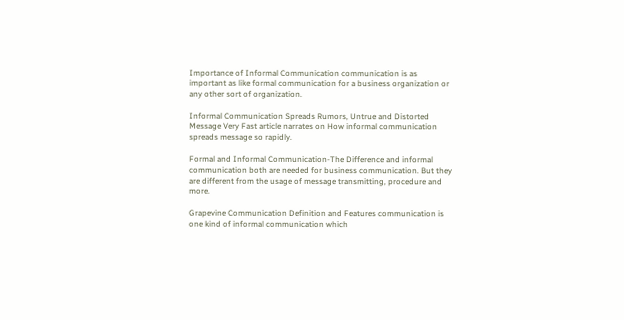Importance of Informal Communication communication is as important as like formal communication for a business organization or any other sort of organization.

Informal Communication Spreads Rumors, Untrue and Distorted Message Very Fast article narrates on How informal communication spreads message so rapidly.

Formal and Informal Communication-The Difference and informal communication both are needed for business communication. But they are different from the usage of message transmitting, procedure and more.

Grapevine Communication Definition and Features communication is one kind of informal communication which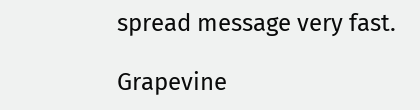spread message very fast.

Grapevine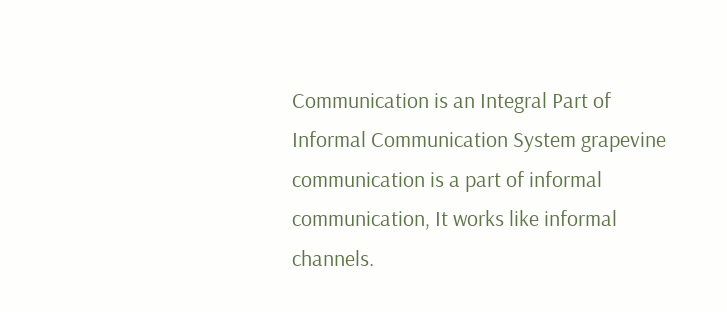Communication is an Integral Part of Informal Communication System grapevine communication is a part of informal communication, It works like informal channels.